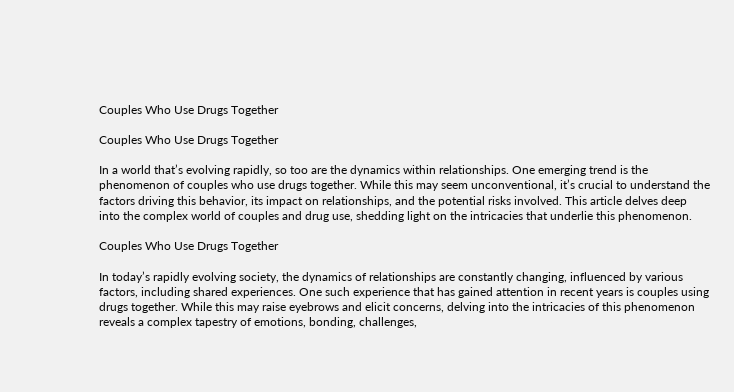Couples Who Use Drugs Together

Couples Who Use Drugs Together

In a world that’s evolving rapidly, so too are the dynamics within relationships. One emerging trend is the phenomenon of couples who use drugs together. While this may seem unconventional, it’s crucial to understand the factors driving this behavior, its impact on relationships, and the potential risks involved. This article delves deep into the complex world of couples and drug use, shedding light on the intricacies that underlie this phenomenon.

Couples Who Use Drugs Together

In today’s rapidly evolving society, the dynamics of relationships are constantly changing, influenced by various factors, including shared experiences. One such experience that has gained attention in recent years is couples using drugs together. While this may raise eyebrows and elicit concerns, delving into the intricacies of this phenomenon reveals a complex tapestry of emotions, bonding, challenges,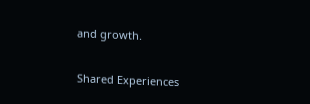and growth.

Shared Experiences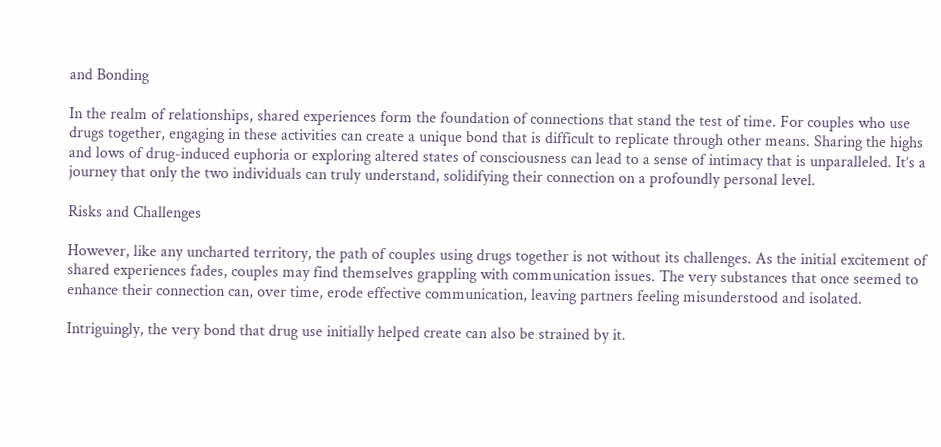and Bonding

In the realm of relationships, shared experiences form the foundation of connections that stand the test of time. For couples who use drugs together, engaging in these activities can create a unique bond that is difficult to replicate through other means. Sharing the highs and lows of drug-induced euphoria or exploring altered states of consciousness can lead to a sense of intimacy that is unparalleled. It’s a journey that only the two individuals can truly understand, solidifying their connection on a profoundly personal level.

Risks and Challenges

However, like any uncharted territory, the path of couples using drugs together is not without its challenges. As the initial excitement of shared experiences fades, couples may find themselves grappling with communication issues. The very substances that once seemed to enhance their connection can, over time, erode effective communication, leaving partners feeling misunderstood and isolated.

Intriguingly, the very bond that drug use initially helped create can also be strained by it.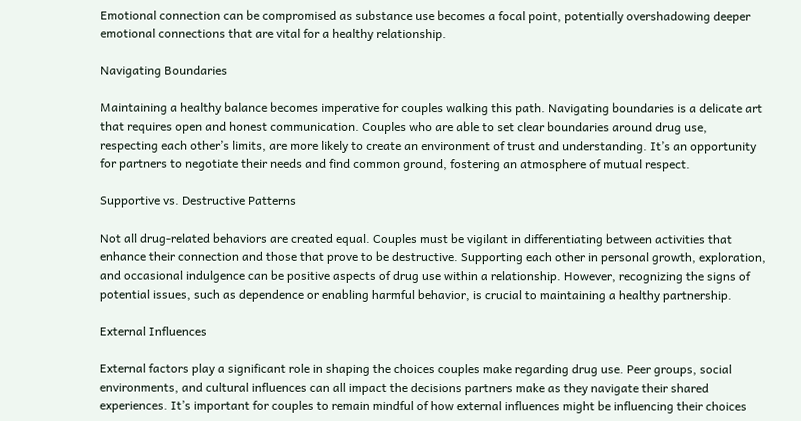Emotional connection can be compromised as substance use becomes a focal point, potentially overshadowing deeper emotional connections that are vital for a healthy relationship.

Navigating Boundaries

Maintaining a healthy balance becomes imperative for couples walking this path. Navigating boundaries is a delicate art that requires open and honest communication. Couples who are able to set clear boundaries around drug use, respecting each other’s limits, are more likely to create an environment of trust and understanding. It’s an opportunity for partners to negotiate their needs and find common ground, fostering an atmosphere of mutual respect.

Supportive vs. Destructive Patterns

Not all drug-related behaviors are created equal. Couples must be vigilant in differentiating between activities that enhance their connection and those that prove to be destructive. Supporting each other in personal growth, exploration, and occasional indulgence can be positive aspects of drug use within a relationship. However, recognizing the signs of potential issues, such as dependence or enabling harmful behavior, is crucial to maintaining a healthy partnership.

External Influences

External factors play a significant role in shaping the choices couples make regarding drug use. Peer groups, social environments, and cultural influences can all impact the decisions partners make as they navigate their shared experiences. It’s important for couples to remain mindful of how external influences might be influencing their choices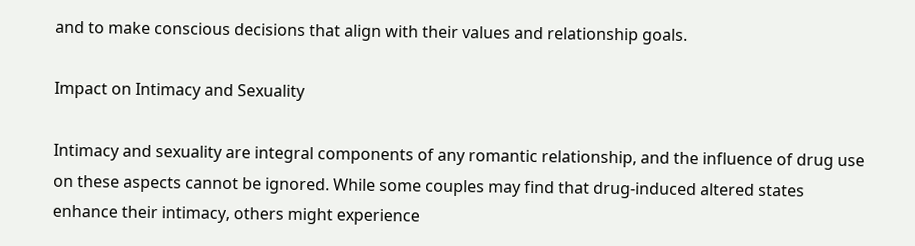and to make conscious decisions that align with their values and relationship goals.

Impact on Intimacy and Sexuality

Intimacy and sexuality are integral components of any romantic relationship, and the influence of drug use on these aspects cannot be ignored. While some couples may find that drug-induced altered states enhance their intimacy, others might experience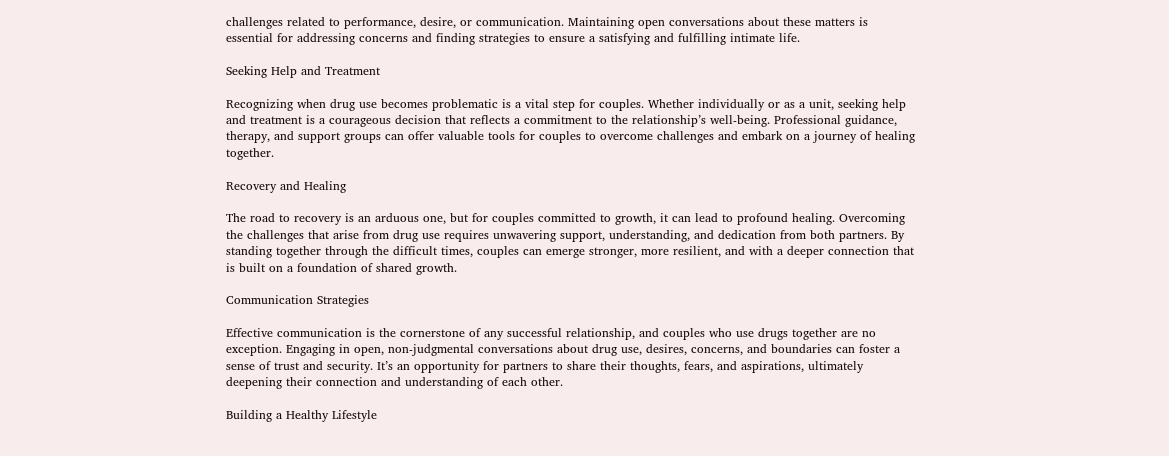challenges related to performance, desire, or communication. Maintaining open conversations about these matters is essential for addressing concerns and finding strategies to ensure a satisfying and fulfilling intimate life.

Seeking Help and Treatment

Recognizing when drug use becomes problematic is a vital step for couples. Whether individually or as a unit, seeking help and treatment is a courageous decision that reflects a commitment to the relationship’s well-being. Professional guidance, therapy, and support groups can offer valuable tools for couples to overcome challenges and embark on a journey of healing together.

Recovery and Healing

The road to recovery is an arduous one, but for couples committed to growth, it can lead to profound healing. Overcoming the challenges that arise from drug use requires unwavering support, understanding, and dedication from both partners. By standing together through the difficult times, couples can emerge stronger, more resilient, and with a deeper connection that is built on a foundation of shared growth.

Communication Strategies

Effective communication is the cornerstone of any successful relationship, and couples who use drugs together are no exception. Engaging in open, non-judgmental conversations about drug use, desires, concerns, and boundaries can foster a sense of trust and security. It’s an opportunity for partners to share their thoughts, fears, and aspirations, ultimately deepening their connection and understanding of each other.

Building a Healthy Lifestyle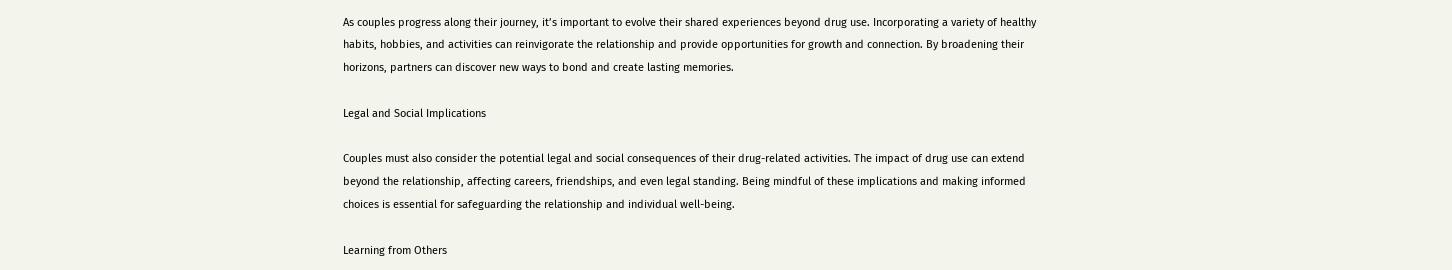As couples progress along their journey, it’s important to evolve their shared experiences beyond drug use. Incorporating a variety of healthy habits, hobbies, and activities can reinvigorate the relationship and provide opportunities for growth and connection. By broadening their horizons, partners can discover new ways to bond and create lasting memories.

Legal and Social Implications

Couples must also consider the potential legal and social consequences of their drug-related activities. The impact of drug use can extend beyond the relationship, affecting careers, friendships, and even legal standing. Being mindful of these implications and making informed choices is essential for safeguarding the relationship and individual well-being.

Learning from Others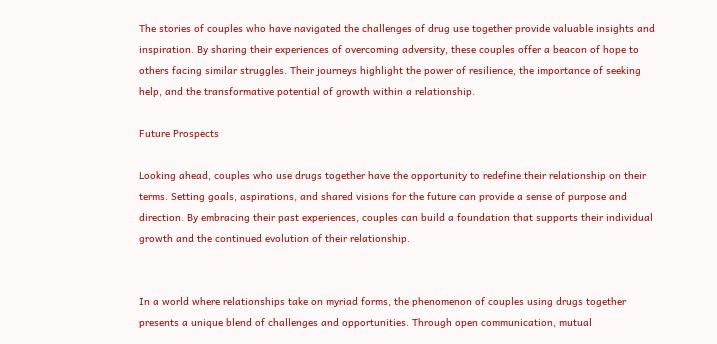The stories of couples who have navigated the challenges of drug use together provide valuable insights and inspiration. By sharing their experiences of overcoming adversity, these couples offer a beacon of hope to others facing similar struggles. Their journeys highlight the power of resilience, the importance of seeking help, and the transformative potential of growth within a relationship.

Future Prospects

Looking ahead, couples who use drugs together have the opportunity to redefine their relationship on their terms. Setting goals, aspirations, and shared visions for the future can provide a sense of purpose and direction. By embracing their past experiences, couples can build a foundation that supports their individual growth and the continued evolution of their relationship.


In a world where relationships take on myriad forms, the phenomenon of couples using drugs together presents a unique blend of challenges and opportunities. Through open communication, mutual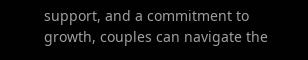support, and a commitment to growth, couples can navigate the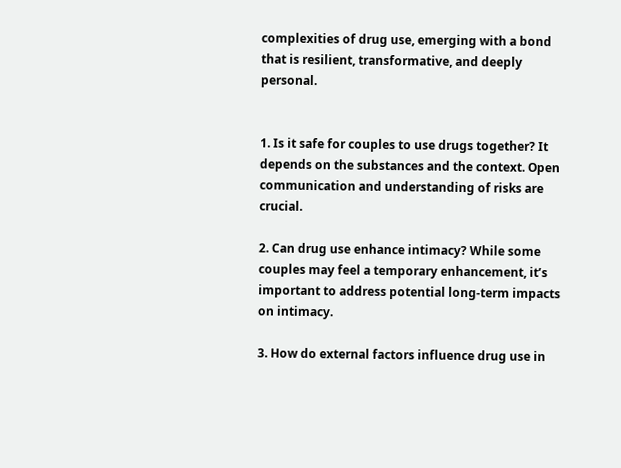complexities of drug use, emerging with a bond that is resilient, transformative, and deeply personal.


1. Is it safe for couples to use drugs together? It depends on the substances and the context. Open communication and understanding of risks are crucial.

2. Can drug use enhance intimacy? While some couples may feel a temporary enhancement, it’s important to address potential long-term impacts on intimacy.

3. How do external factors influence drug use in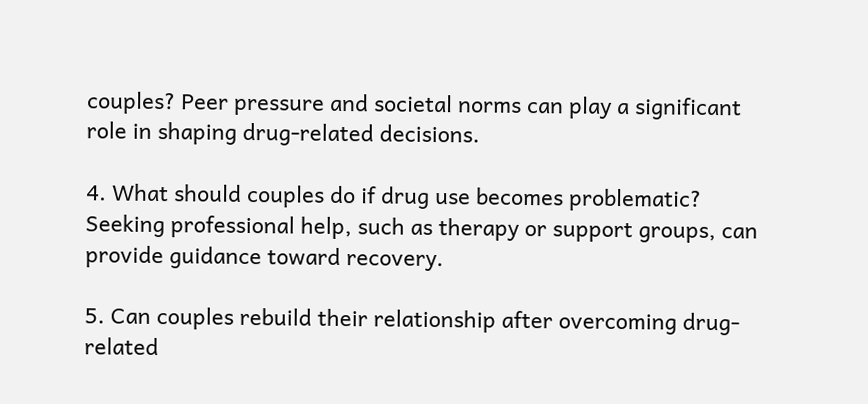couples? Peer pressure and societal norms can play a significant role in shaping drug-related decisions.

4. What should couples do if drug use becomes problematic? Seeking professional help, such as therapy or support groups, can provide guidance toward recovery.

5. Can couples rebuild their relationship after overcoming drug-related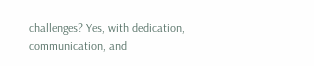challenges? Yes, with dedication, communication, and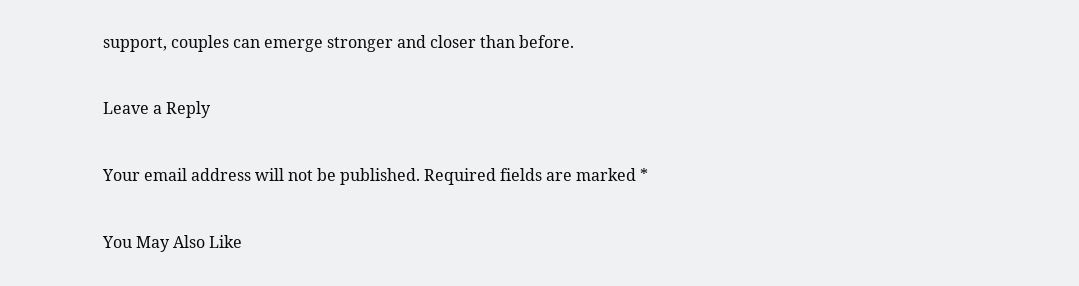support, couples can emerge stronger and closer than before.

Leave a Reply

Your email address will not be published. Required fields are marked *

You May Also Like